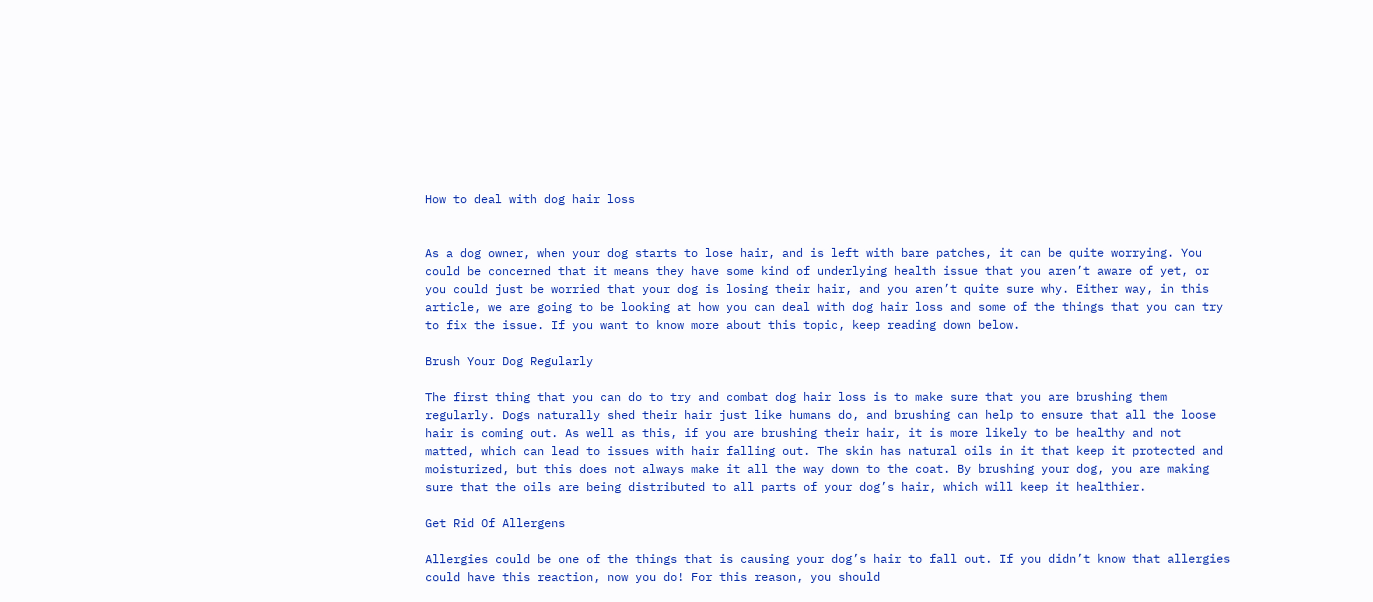How to deal with dog hair loss


As a dog owner, when your dog starts to lose hair, and is left with bare patches, it can be quite worrying. You could be concerned that it means they have some kind of underlying health issue that you aren’t aware of yet, or you could just be worried that your dog is losing their hair, and you aren’t quite sure why. Either way, in this article, we are going to be looking at how you can deal with dog hair loss and some of the things that you can try to fix the issue. If you want to know more about this topic, keep reading down below.

Brush Your Dog Regularly

The first thing that you can do to try and combat dog hair loss is to make sure that you are brushing them regularly. Dogs naturally shed their hair just like humans do, and brushing can help to ensure that all the loose hair is coming out. As well as this, if you are brushing their hair, it is more likely to be healthy and not matted, which can lead to issues with hair falling out. The skin has natural oils in it that keep it protected and moisturized, but this does not always make it all the way down to the coat. By brushing your dog, you are making sure that the oils are being distributed to all parts of your dog’s hair, which will keep it healthier.

Get Rid Of Allergens

Allergies could be one of the things that is causing your dog’s hair to fall out. If you didn’t know that allergies could have this reaction, now you do! For this reason, you should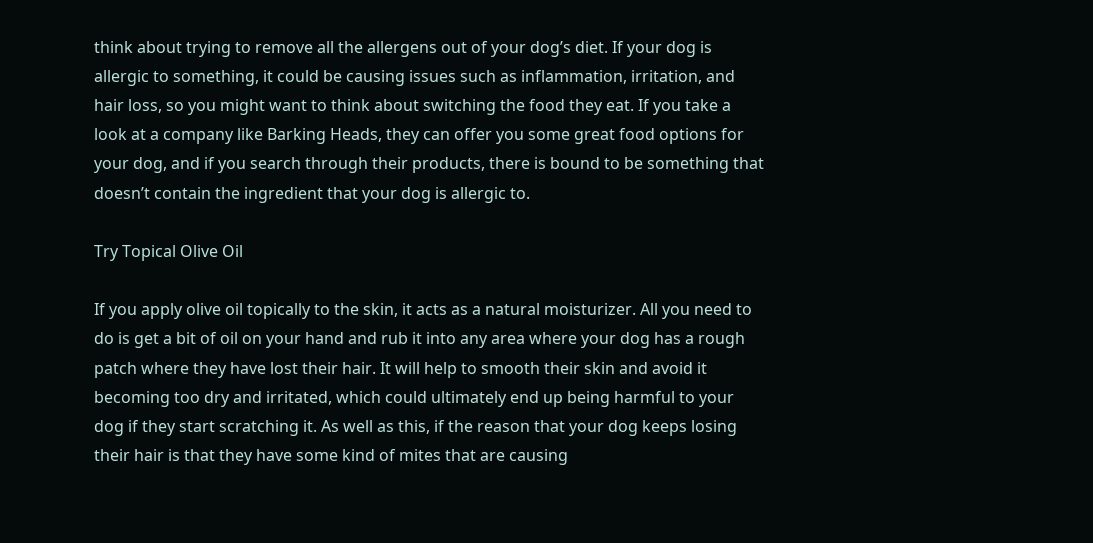think about trying to remove all the allergens out of your dog’s diet. If your dog is allergic to something, it could be causing issues such as inflammation, irritation, and hair loss, so you might want to think about switching the food they eat. If you take a look at a company like Barking Heads, they can offer you some great food options for your dog, and if you search through their products, there is bound to be something that doesn’t contain the ingredient that your dog is allergic to.

Try Topical Olive Oil

If you apply olive oil topically to the skin, it acts as a natural moisturizer. All you need to do is get a bit of oil on your hand and rub it into any area where your dog has a rough patch where they have lost their hair. It will help to smooth their skin and avoid it becoming too dry and irritated, which could ultimately end up being harmful to your dog if they start scratching it. As well as this, if the reason that your dog keeps losing their hair is that they have some kind of mites that are causing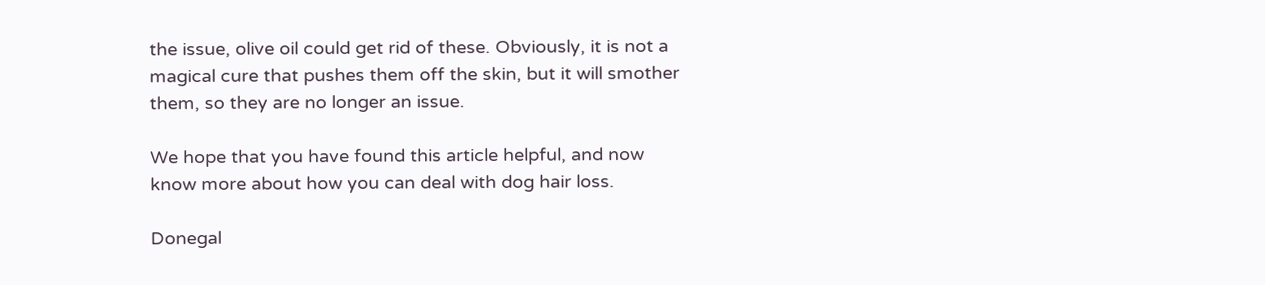the issue, olive oil could get rid of these. Obviously, it is not a magical cure that pushes them off the skin, but it will smother them, so they are no longer an issue.

We hope that you have found this article helpful, and now know more about how you can deal with dog hair loss.

Donegal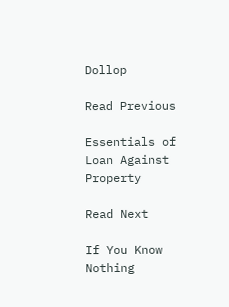Dollop

Read Previous

Essentials of Loan Against Property

Read Next

If You Know Nothing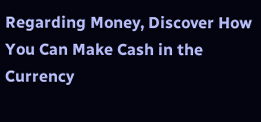Regarding Money, Discover How You Can Make Cash in the Currency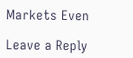Markets Even

Leave a Reply